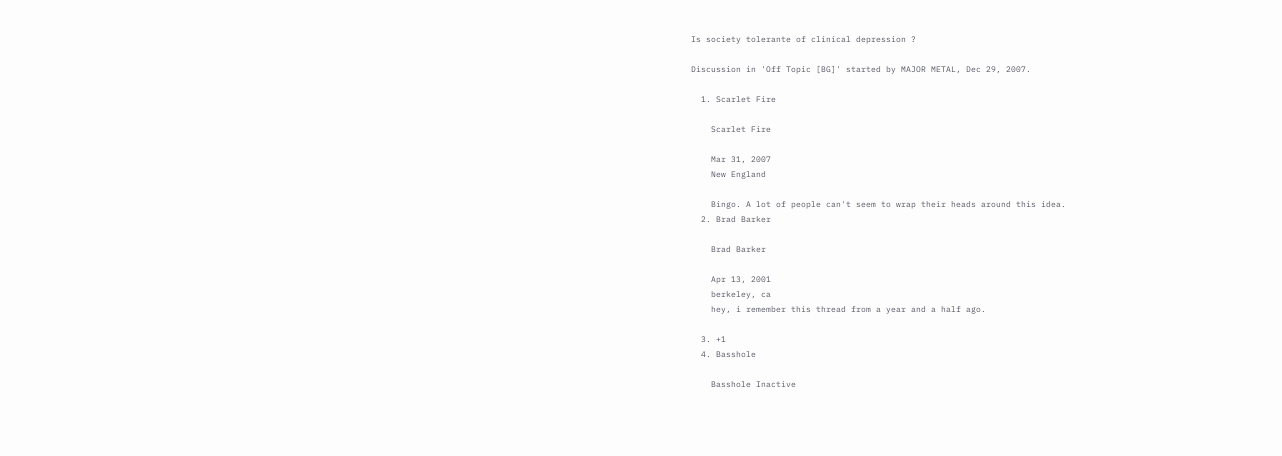Is society tolerante of clinical depression ?

Discussion in 'Off Topic [BG]' started by MAJOR METAL, Dec 29, 2007.

  1. Scarlet Fire

    Scarlet Fire

    Mar 31, 2007
    New England

    Bingo. A lot of people can't seem to wrap their heads around this idea.
  2. Brad Barker

    Brad Barker

    Apr 13, 2001
    berkeley, ca
    hey, i remember this thread from a year and a half ago.

  3. +1
  4. Basshole

    Basshole Inactive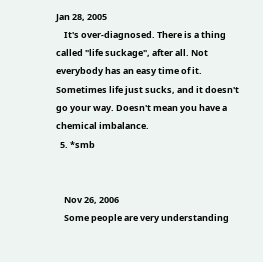Jan 28, 2005
    It's over-diagnosed. There is a thing called "life suckage", after all. Not everybody has an easy time of it. Sometimes life just sucks, and it doesn't go your way. Doesn't mean you have a chemical imbalance.
  5. *smb


    Nov 26, 2006
    Some people are very understanding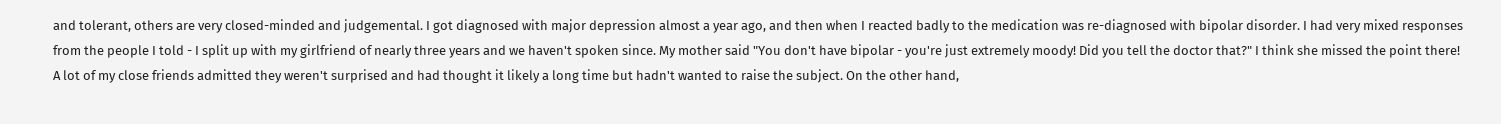and tolerant, others are very closed-minded and judgemental. I got diagnosed with major depression almost a year ago, and then when I reacted badly to the medication was re-diagnosed with bipolar disorder. I had very mixed responses from the people I told - I split up with my girlfriend of nearly three years and we haven't spoken since. My mother said "You don't have bipolar - you're just extremely moody! Did you tell the doctor that?" I think she missed the point there! A lot of my close friends admitted they weren't surprised and had thought it likely a long time but hadn't wanted to raise the subject. On the other hand,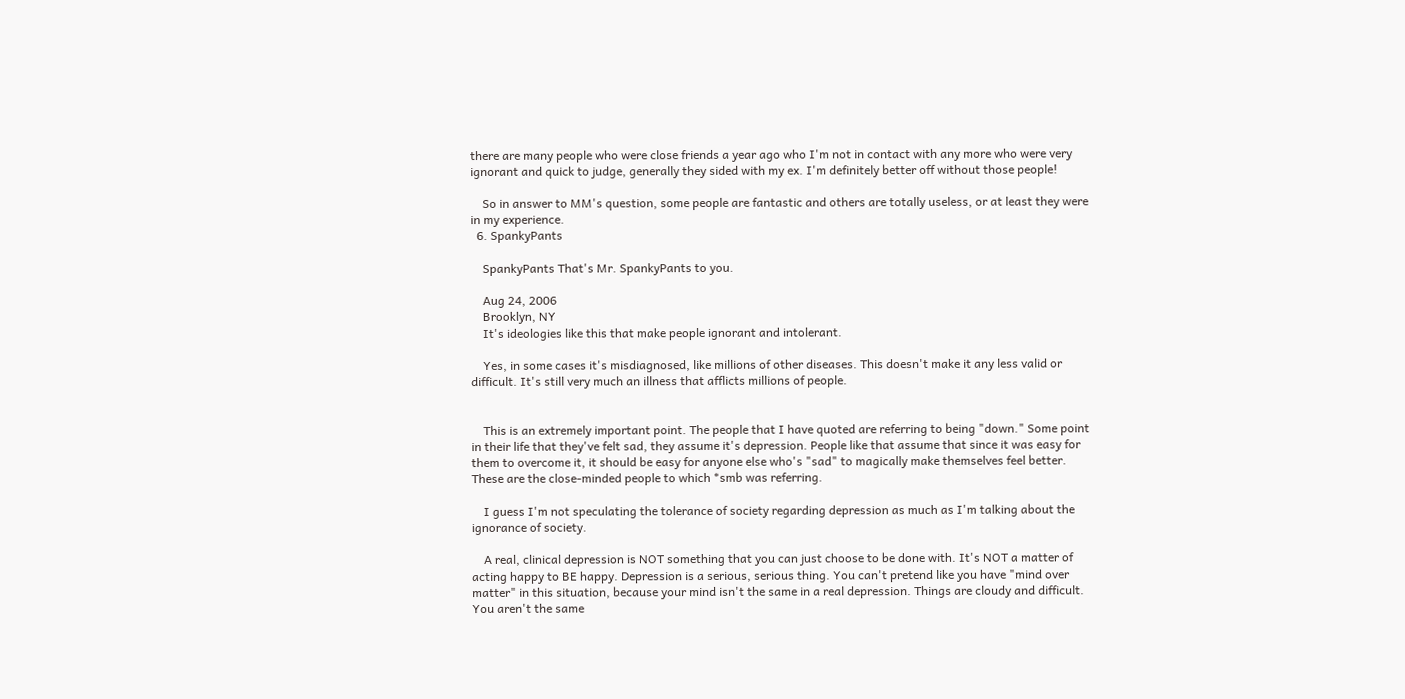there are many people who were close friends a year ago who I'm not in contact with any more who were very ignorant and quick to judge, generally they sided with my ex. I'm definitely better off without those people!

    So in answer to MM's question, some people are fantastic and others are totally useless, or at least they were in my experience.
  6. SpankyPants

    SpankyPants That's Mr. SpankyPants to you.

    Aug 24, 2006
    Brooklyn, NY
    It's ideologies like this that make people ignorant and intolerant.

    Yes, in some cases it's misdiagnosed, like millions of other diseases. This doesn't make it any less valid or difficult. It's still very much an illness that afflicts millions of people.


    This is an extremely important point. The people that I have quoted are referring to being "down." Some point in their life that they've felt sad, they assume it's depression. People like that assume that since it was easy for them to overcome it, it should be easy for anyone else who's "sad" to magically make themselves feel better. These are the close-minded people to which *smb was referring.

    I guess I'm not speculating the tolerance of society regarding depression as much as I'm talking about the ignorance of society.

    A real, clinical depression is NOT something that you can just choose to be done with. It's NOT a matter of acting happy to BE happy. Depression is a serious, serious thing. You can't pretend like you have "mind over matter" in this situation, because your mind isn't the same in a real depression. Things are cloudy and difficult. You aren't the same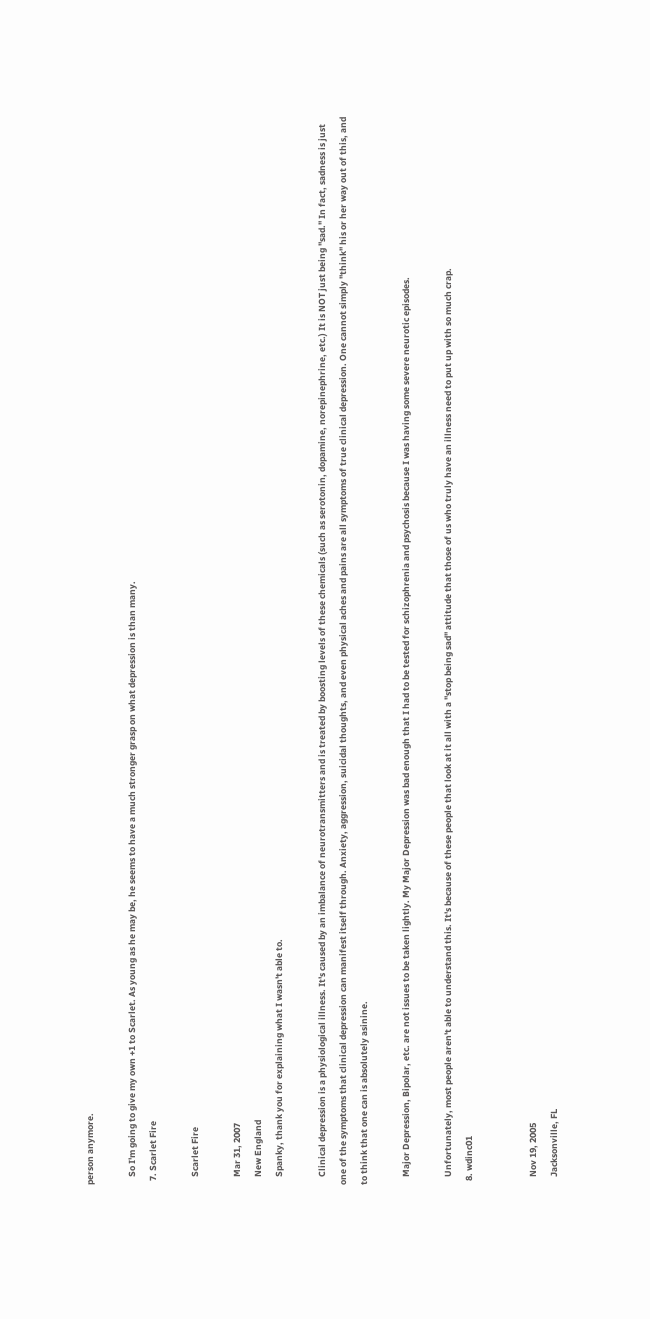person anymore.

    So I'm going to give my own +1 to Scarlet. As young as he may be, he seems to have a much stronger grasp on what depression is than many.
  7. Scarlet Fire

    Scarlet Fire

    Mar 31, 2007
    New England
    Spanky, thank you for explaining what I wasn't able to.

    Clinical depression is a physiological illness. It's caused by an imbalance of neurotransmitters and is treated by boosting levels of these chemicals (such as serotonin, dopamine, norepinephrine, etc.) It is NOT just being "sad." In fact, sadness is just one of the symptoms that clinical depression can manifest itself through. Anxiety, aggression, suicidal thoughts, and even physical aches and pains are all symptoms of true clinical depression. One cannot simply "think" his or her way out of this, and to think that one can is absolutely asinine.

    Major Depression, Bipolar, etc. are not issues to be taken lightly. My Major Depression was bad enough that I had to be tested for schizophrenia and psychosis because I was having some severe neurotic episodes.

    Unfortunately, most people aren't able to understand this. It's because of these people that look at it all with a "stop being sad" attitude that those of us who truly have an illness need to put up with so much crap.
  8. wdinc01


    Nov 19, 2005
    Jacksonville, FL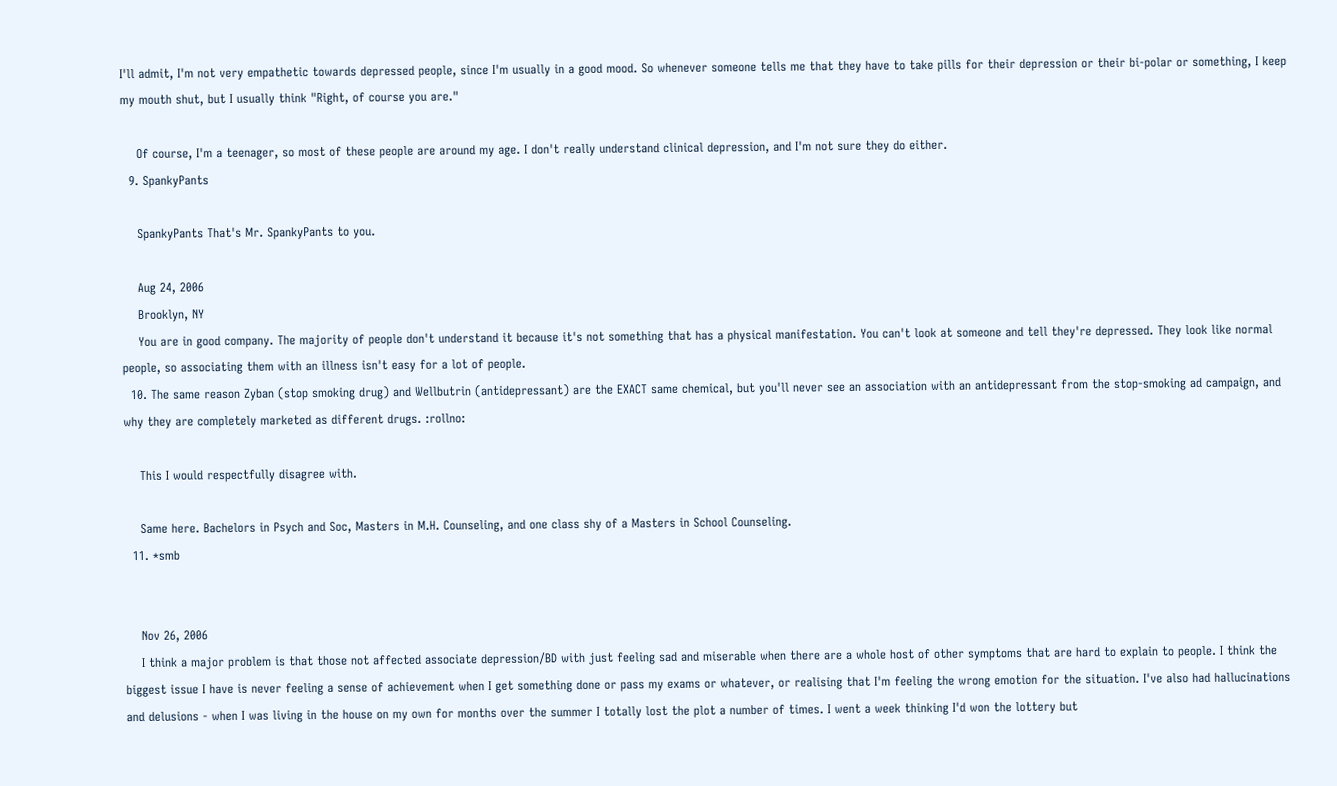I'll admit, I'm not very empathetic towards depressed people, since I'm usually in a good mood. So whenever someone tells me that they have to take pills for their depression or their bi-polar or something, I keep my mouth shut, but I usually think "Right, of course you are."

    Of course, I'm a teenager, so most of these people are around my age. I don't really understand clinical depression, and I'm not sure they do either.
  9. SpankyPants

    SpankyPants That's Mr. SpankyPants to you.

    Aug 24, 2006
    Brooklyn, NY
    You are in good company. The majority of people don't understand it because it's not something that has a physical manifestation. You can't look at someone and tell they're depressed. They look like normal people, so associating them with an illness isn't easy for a lot of people.
  10. The same reason Zyban (stop smoking drug) and Wellbutrin (antidepressant) are the EXACT same chemical, but you'll never see an association with an antidepressant from the stop-smoking ad campaign, and why they are completely marketed as different drugs. :rollno:

    This I would respectfully disagree with.

    Same here. Bachelors in Psych and Soc, Masters in M.H. Counseling, and one class shy of a Masters in School Counseling.
  11. *smb


    Nov 26, 2006
    I think a major problem is that those not affected associate depression/BD with just feeling sad and miserable when there are a whole host of other symptoms that are hard to explain to people. I think the biggest issue I have is never feeling a sense of achievement when I get something done or pass my exams or whatever, or realising that I'm feeling the wrong emotion for the situation. I've also had hallucinations and delusions - when I was living in the house on my own for months over the summer I totally lost the plot a number of times. I went a week thinking I'd won the lottery but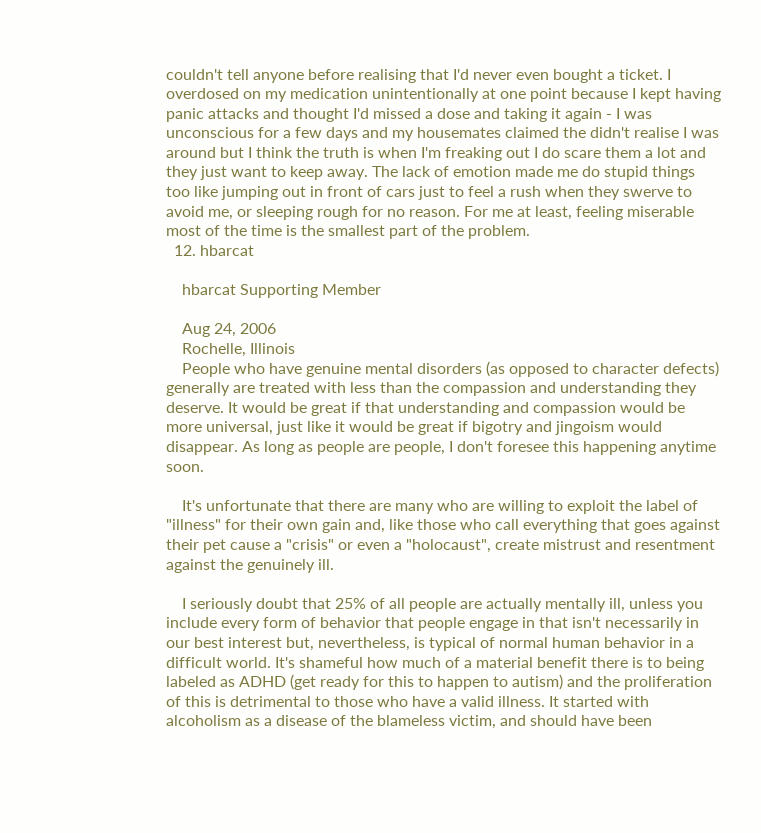couldn't tell anyone before realising that I'd never even bought a ticket. I overdosed on my medication unintentionally at one point because I kept having panic attacks and thought I'd missed a dose and taking it again - I was unconscious for a few days and my housemates claimed the didn't realise I was around but I think the truth is when I'm freaking out I do scare them a lot and they just want to keep away. The lack of emotion made me do stupid things too like jumping out in front of cars just to feel a rush when they swerve to avoid me, or sleeping rough for no reason. For me at least, feeling miserable most of the time is the smallest part of the problem.
  12. hbarcat

    hbarcat Supporting Member

    Aug 24, 2006
    Rochelle, Illinois
    People who have genuine mental disorders (as opposed to character defects) generally are treated with less than the compassion and understanding they deserve. It would be great if that understanding and compassion would be more universal, just like it would be great if bigotry and jingoism would disappear. As long as people are people, I don't foresee this happening anytime soon.

    It's unfortunate that there are many who are willing to exploit the label of "illness" for their own gain and, like those who call everything that goes against their pet cause a "crisis" or even a "holocaust", create mistrust and resentment against the genuinely ill.

    I seriously doubt that 25% of all people are actually mentally ill, unless you include every form of behavior that people engage in that isn't necessarily in our best interest but, nevertheless, is typical of normal human behavior in a difficult world. It's shameful how much of a material benefit there is to being labeled as ADHD (get ready for this to happen to autism) and the proliferation of this is detrimental to those who have a valid illness. It started with alcoholism as a disease of the blameless victim, and should have been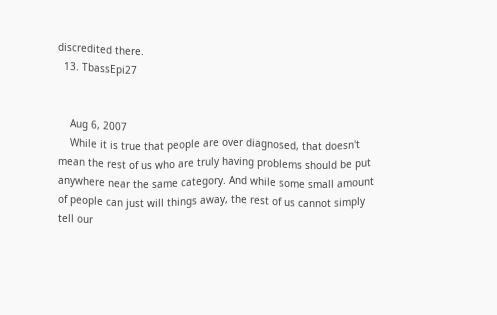discredited there.
  13. TbassEpi27


    Aug 6, 2007
    While it is true that people are over diagnosed, that doesn't mean the rest of us who are truly having problems should be put anywhere near the same category. And while some small amount of people can just will things away, the rest of us cannot simply tell our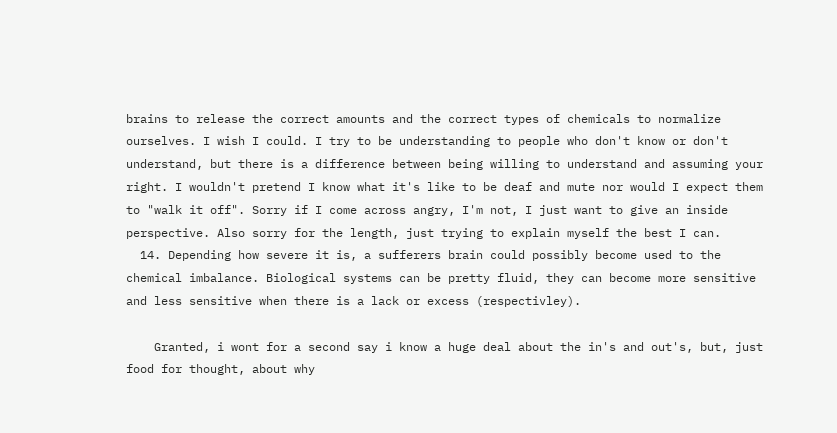brains to release the correct amounts and the correct types of chemicals to normalize ourselves. I wish I could. I try to be understanding to people who don't know or don't understand, but there is a difference between being willing to understand and assuming your right. I wouldn't pretend I know what it's like to be deaf and mute nor would I expect them to "walk it off". Sorry if I come across angry, I'm not, I just want to give an inside perspective. Also sorry for the length, just trying to explain myself the best I can.
  14. Depending how severe it is, a sufferers brain could possibly become used to the chemical imbalance. Biological systems can be pretty fluid, they can become more sensitive and less sensitive when there is a lack or excess (respectivley).

    Granted, i wont for a second say i know a huge deal about the in's and out's, but, just food for thought, about why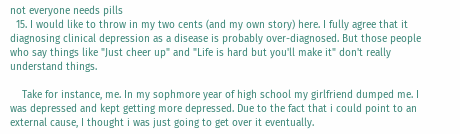not everyone needs pills
  15. I would like to throw in my two cents (and my own story) here. I fully agree that it diagnosing clinical depression as a disease is probably over-diagnosed. But those people who say things like "Just cheer up" and "Life is hard but you'll make it" don't really understand things.

    Take for instance, me. In my sophmore year of high school my girlfriend dumped me. I was depressed and kept getting more depressed. Due to the fact that i could point to an external cause, I thought i was just going to get over it eventually.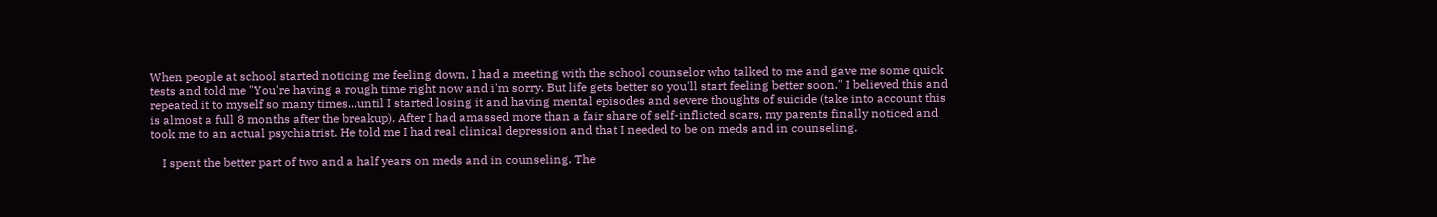When people at school started noticing me feeling down, I had a meeting with the school counselor who talked to me and gave me some quick tests and told me "You're having a rough time right now and i'm sorry. But life gets better so you'll start feeling better soon." I believed this and repeated it to myself so many times...until I started losing it and having mental episodes and severe thoughts of suicide (take into account this is almost a full 8 months after the breakup). After I had amassed more than a fair share of self-inflicted scars, my parents finally noticed and took me to an actual psychiatrist. He told me I had real clinical depression and that I needed to be on meds and in counseling.

    I spent the better part of two and a half years on meds and in counseling. The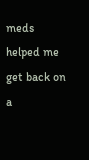meds helped me get back on a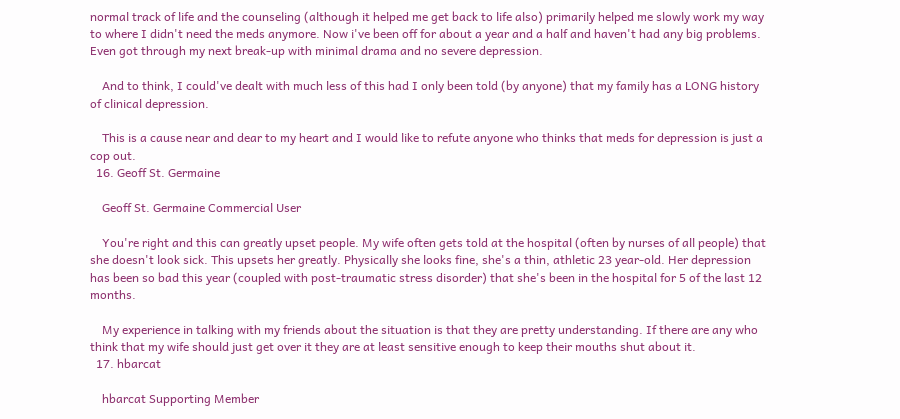normal track of life and the counseling (although it helped me get back to life also) primarily helped me slowly work my way to where I didn't need the meds anymore. Now i've been off for about a year and a half and haven't had any big problems. Even got through my next break-up with minimal drama and no severe depression.

    And to think, I could've dealt with much less of this had I only been told (by anyone) that my family has a LONG history of clinical depression.

    This is a cause near and dear to my heart and I would like to refute anyone who thinks that meds for depression is just a cop out.
  16. Geoff St. Germaine

    Geoff St. Germaine Commercial User

    You're right and this can greatly upset people. My wife often gets told at the hospital (often by nurses of all people) that she doesn't look sick. This upsets her greatly. Physically she looks fine, she's a thin, athletic 23 year-old. Her depression has been so bad this year (coupled with post-traumatic stress disorder) that she's been in the hospital for 5 of the last 12 months.

    My experience in talking with my friends about the situation is that they are pretty understanding. If there are any who think that my wife should just get over it they are at least sensitive enough to keep their mouths shut about it.
  17. hbarcat

    hbarcat Supporting Member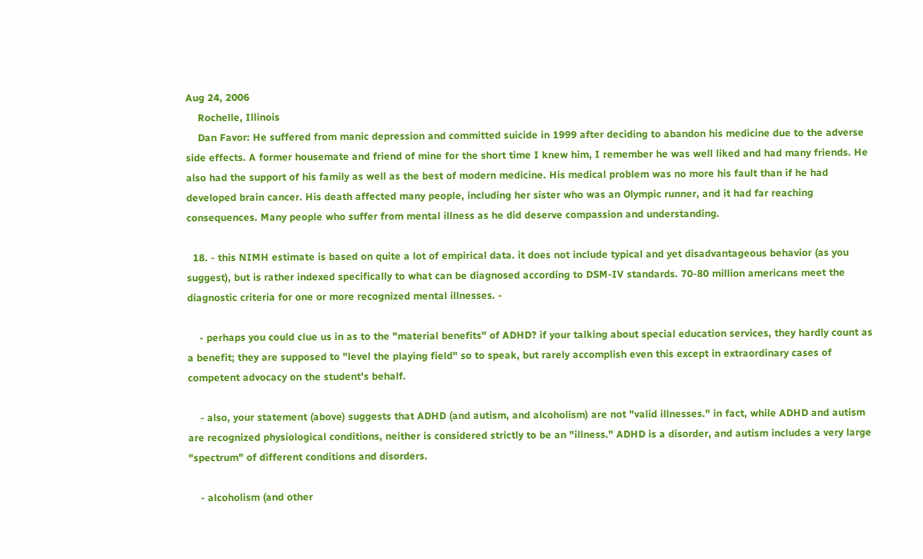Aug 24, 2006
    Rochelle, Illinois
    Dan Favor: He suffered from manic depression and committed suicide in 1999 after deciding to abandon his medicine due to the adverse side effects. A former housemate and friend of mine for the short time I knew him, I remember he was well liked and had many friends. He also had the support of his family as well as the best of modern medicine. His medical problem was no more his fault than if he had developed brain cancer. His death affected many people, including her sister who was an Olympic runner, and it had far reaching consequences. Many people who suffer from mental illness as he did deserve compassion and understanding.

  18. - this NIMH estimate is based on quite a lot of empirical data. it does not include typical and yet disadvantageous behavior (as you suggest), but is rather indexed specifically to what can be diagnosed according to DSM-IV standards. 70-80 million americans meet the diagnostic criteria for one or more recognized mental illnesses. -

    - perhaps you could clue us in as to the "material benefits" of ADHD? if your talking about special education services, they hardly count as a benefit; they are supposed to "level the playing field" so to speak, but rarely accomplish even this except in extraordinary cases of competent advocacy on the student's behalf.

    - also, your statement (above) suggests that ADHD (and autism, and alcoholism) are not "valid illnesses." in fact, while ADHD and autism are recognized physiological conditions, neither is considered strictly to be an "illness." ADHD is a disorder, and autism includes a very large "spectrum" of different conditions and disorders.

    - alcoholism (and other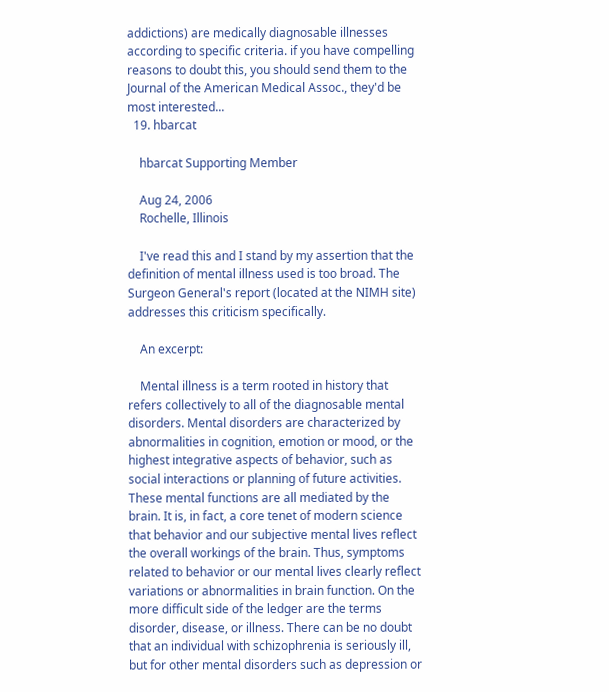addictions) are medically diagnosable illnesses according to specific criteria. if you have compelling reasons to doubt this, you should send them to the Journal of the American Medical Assoc., they'd be most interested...
  19. hbarcat

    hbarcat Supporting Member

    Aug 24, 2006
    Rochelle, Illinois

    I've read this and I stand by my assertion that the definition of mental illness used is too broad. The Surgeon General's report (located at the NIMH site) addresses this criticism specifically.

    An excerpt:

    Mental illness is a term rooted in history that refers collectively to all of the diagnosable mental disorders. Mental disorders are characterized by abnormalities in cognition, emotion or mood, or the highest integrative aspects of behavior, such as social interactions or planning of future activities. These mental functions are all mediated by the brain. It is, in fact, a core tenet of modern science that behavior and our subjective mental lives reflect the overall workings of the brain. Thus, symptoms related to behavior or our mental lives clearly reflect variations or abnormalities in brain function. On the more difficult side of the ledger are the terms disorder, disease, or illness. There can be no doubt that an individual with schizophrenia is seriously ill, but for other mental disorders such as depression or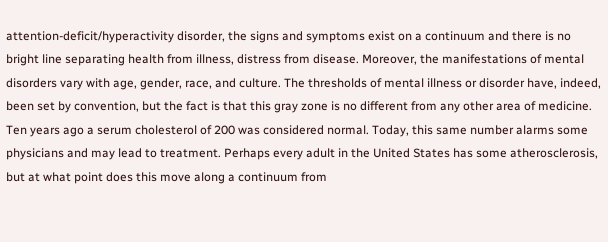attention-deficit/hyperactivity disorder, the signs and symptoms exist on a continuum and there is no bright line separating health from illness, distress from disease. Moreover, the manifestations of mental disorders vary with age, gender, race, and culture. The thresholds of mental illness or disorder have, indeed, been set by convention, but the fact is that this gray zone is no different from any other area of medicine. Ten years ago a serum cholesterol of 200 was considered normal. Today, this same number alarms some physicians and may lead to treatment. Perhaps every adult in the United States has some atherosclerosis, but at what point does this move along a continuum from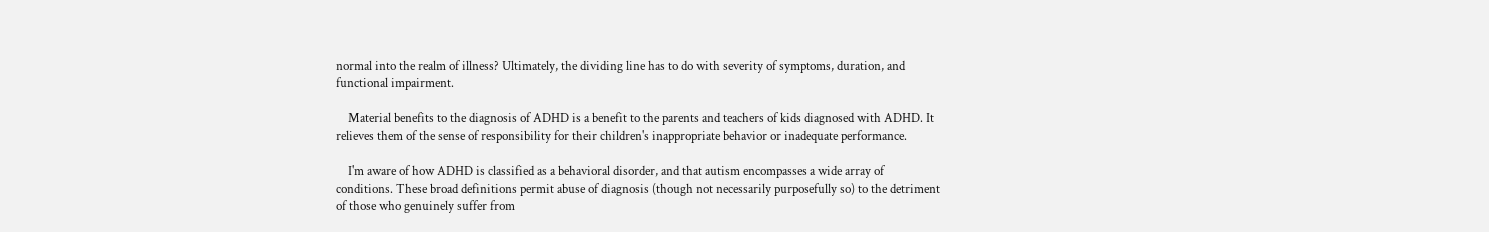normal into the realm of illness? Ultimately, the dividing line has to do with severity of symptoms, duration, and functional impairment.

    Material benefits to the diagnosis of ADHD is a benefit to the parents and teachers of kids diagnosed with ADHD. It relieves them of the sense of responsibility for their children's inappropriate behavior or inadequate performance.

    I'm aware of how ADHD is classified as a behavioral disorder, and that autism encompasses a wide array of conditions. These broad definitions permit abuse of diagnosis (though not necessarily purposefully so) to the detriment of those who genuinely suffer from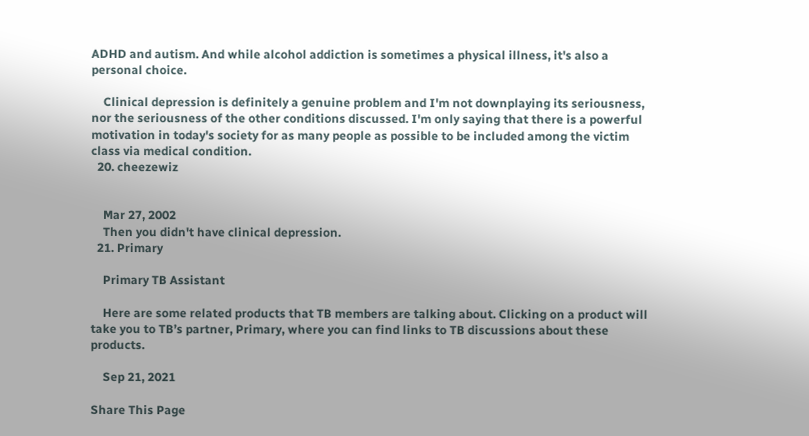ADHD and autism. And while alcohol addiction is sometimes a physical illness, it's also a personal choice.

    Clinical depression is definitely a genuine problem and I'm not downplaying its seriousness, nor the seriousness of the other conditions discussed. I'm only saying that there is a powerful motivation in today's society for as many people as possible to be included among the victim class via medical condition.
  20. cheezewiz


    Mar 27, 2002
    Then you didn't have clinical depression.
  21. Primary

    Primary TB Assistant

    Here are some related products that TB members are talking about. Clicking on a product will take you to TB’s partner, Primary, where you can find links to TB discussions about these products.

    Sep 21, 2021

Share This Page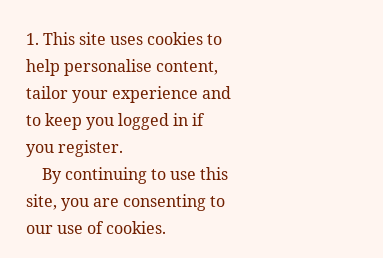1. This site uses cookies to help personalise content, tailor your experience and to keep you logged in if you register.
    By continuing to use this site, you are consenting to our use of cookies.